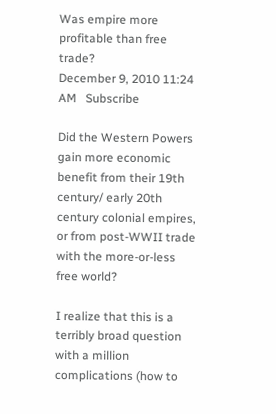Was empire more profitable than free trade?
December 9, 2010 11:24 AM   Subscribe

Did the Western Powers gain more economic benefit from their 19th century/ early 20th century colonial empires, or from post-WWII trade with the more-or-less free world?

I realize that this is a terribly broad question with a million complications (how to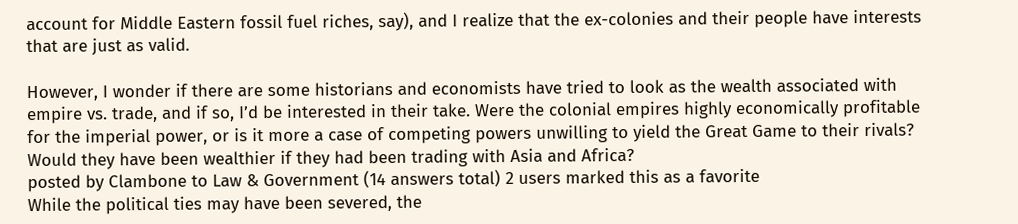account for Middle Eastern fossil fuel riches, say), and I realize that the ex-colonies and their people have interests that are just as valid.

However, I wonder if there are some historians and economists have tried to look as the wealth associated with empire vs. trade, and if so, I’d be interested in their take. Were the colonial empires highly economically profitable for the imperial power, or is it more a case of competing powers unwilling to yield the Great Game to their rivals? Would they have been wealthier if they had been trading with Asia and Africa?
posted by Clambone to Law & Government (14 answers total) 2 users marked this as a favorite
While the political ties may have been severed, the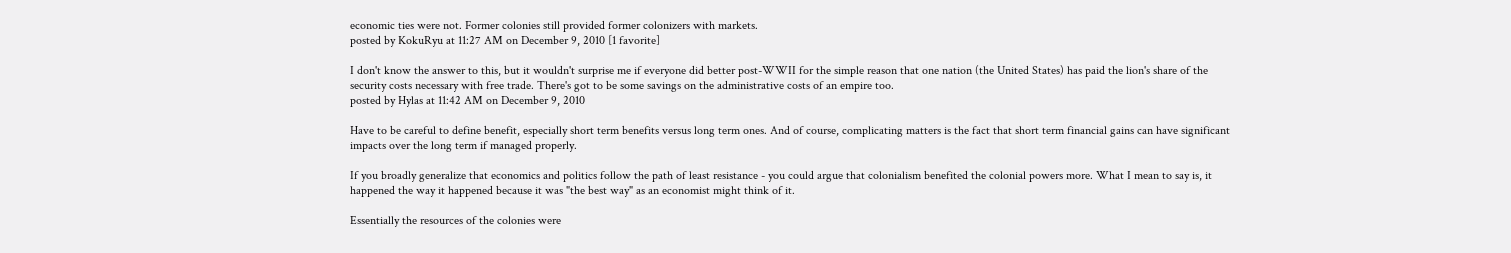economic ties were not. Former colonies still provided former colonizers with markets.
posted by KokuRyu at 11:27 AM on December 9, 2010 [1 favorite]

I don't know the answer to this, but it wouldn't surprise me if everyone did better post-WWII for the simple reason that one nation (the United States) has paid the lion's share of the security costs necessary with free trade. There's got to be some savings on the administrative costs of an empire too.
posted by Hylas at 11:42 AM on December 9, 2010

Have to be careful to define benefit, especially short term benefits versus long term ones. And of course, complicating matters is the fact that short term financial gains can have significant impacts over the long term if managed properly.

If you broadly generalize that economics and politics follow the path of least resistance - you could argue that colonialism benefited the colonial powers more. What I mean to say is, it happened the way it happened because it was "the best way" as an economist might think of it.

Essentially the resources of the colonies were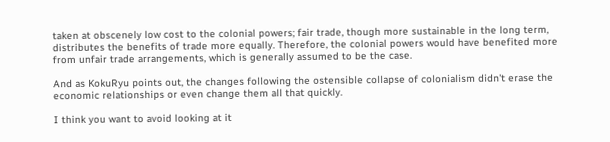taken at obscenely low cost to the colonial powers; fair trade, though more sustainable in the long term, distributes the benefits of trade more equally. Therefore, the colonial powers would have benefited more from unfair trade arrangements, which is generally assumed to be the case.

And as KokuRyu points out, the changes following the ostensible collapse of colonialism didn't erase the economic relationships or even change them all that quickly.

I think you want to avoid looking at it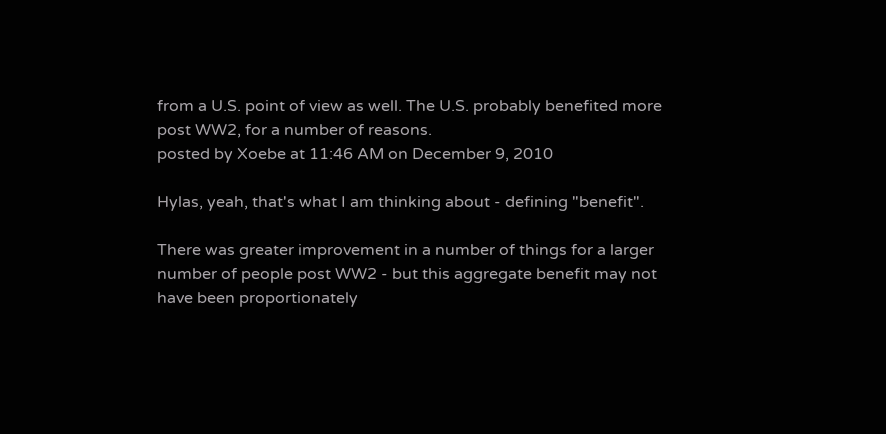from a U.S. point of view as well. The U.S. probably benefited more post WW2, for a number of reasons.
posted by Xoebe at 11:46 AM on December 9, 2010

Hylas, yeah, that's what I am thinking about - defining "benefit".

There was greater improvement in a number of things for a larger number of people post WW2 - but this aggregate benefit may not have been proportionately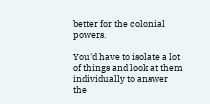better for the colonial powers.

You'd have to isolate a lot of things and look at them individually to answer the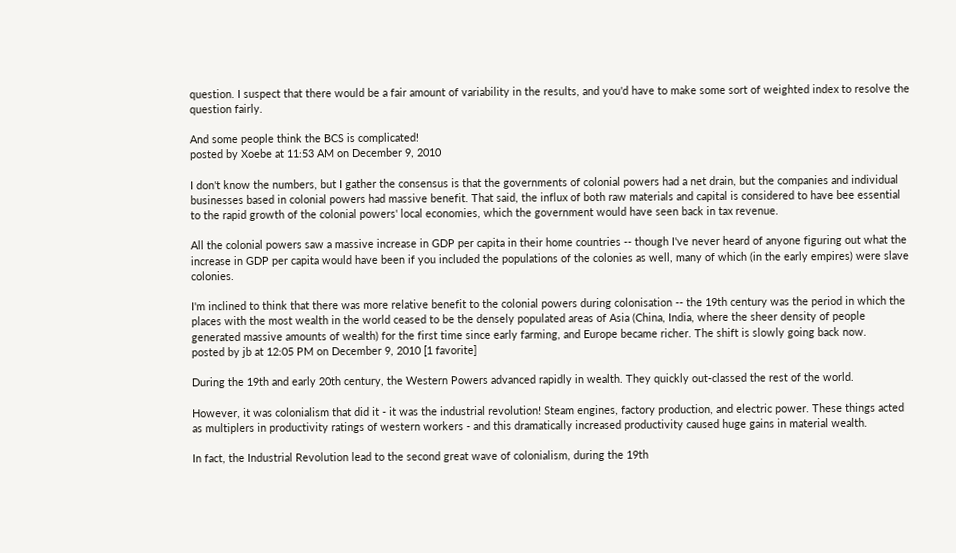question. I suspect that there would be a fair amount of variability in the results, and you'd have to make some sort of weighted index to resolve the question fairly.

And some people think the BCS is complicated!
posted by Xoebe at 11:53 AM on December 9, 2010

I don't know the numbers, but I gather the consensus is that the governments of colonial powers had a net drain, but the companies and individual businesses based in colonial powers had massive benefit. That said, the influx of both raw materials and capital is considered to have bee essential to the rapid growth of the colonial powers' local economies, which the government would have seen back in tax revenue.

All the colonial powers saw a massive increase in GDP per capita in their home countries -- though I've never heard of anyone figuring out what the increase in GDP per capita would have been if you included the populations of the colonies as well, many of which (in the early empires) were slave colonies.

I'm inclined to think that there was more relative benefit to the colonial powers during colonisation -- the 19th century was the period in which the places with the most wealth in the world ceased to be the densely populated areas of Asia (China, India, where the sheer density of people generated massive amounts of wealth) for the first time since early farming, and Europe became richer. The shift is slowly going back now.
posted by jb at 12:05 PM on December 9, 2010 [1 favorite]

During the 19th and early 20th century, the Western Powers advanced rapidly in wealth. They quickly out-classed the rest of the world.

However, it was colonialism that did it - it was the industrial revolution! Steam engines, factory production, and electric power. These things acted as multiplers in productivity ratings of western workers - and this dramatically increased productivity caused huge gains in material wealth.

In fact, the Industrial Revolution lead to the second great wave of colonialism, during the 19th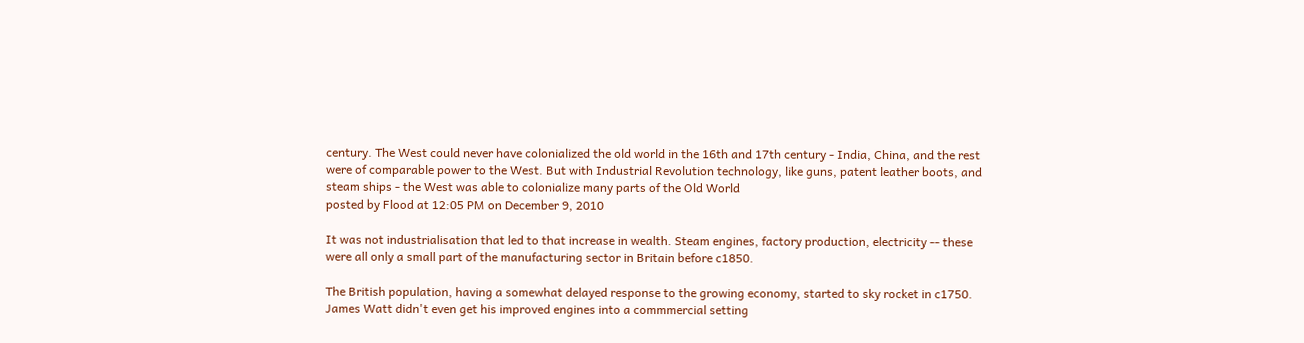century. The West could never have colonialized the old world in the 16th and 17th century - India, China, and the rest were of comparable power to the West. But with Industrial Revolution technology, like guns, patent leather boots, and steam ships - the West was able to colonialize many parts of the Old World
posted by Flood at 12:05 PM on December 9, 2010

It was not industrialisation that led to that increase in wealth. Steam engines, factory production, electricity -- these were all only a small part of the manufacturing sector in Britain before c1850.

The British population, having a somewhat delayed response to the growing economy, started to sky rocket in c1750. James Watt didn't even get his improved engines into a commmercial setting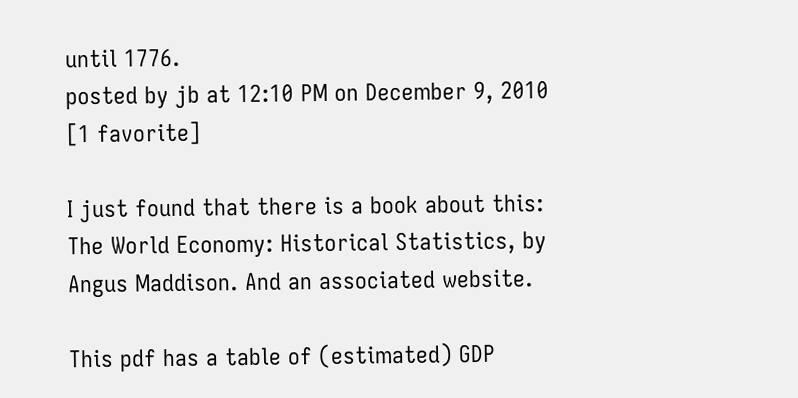until 1776.
posted by jb at 12:10 PM on December 9, 2010 [1 favorite]

I just found that there is a book about this: The World Economy: Historical Statistics, by Angus Maddison. And an associated website.

This pdf has a table of (estimated) GDP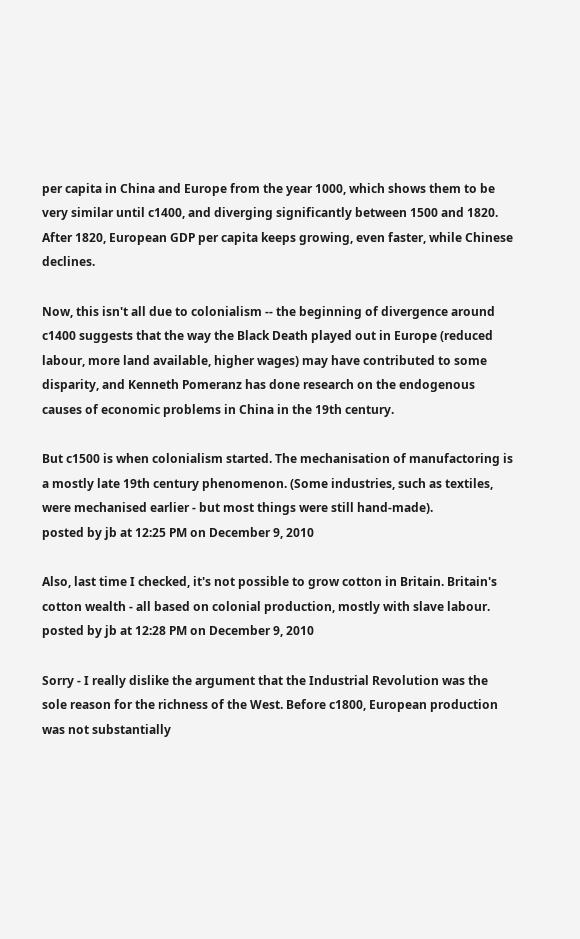per capita in China and Europe from the year 1000, which shows them to be very similar until c1400, and diverging significantly between 1500 and 1820. After 1820, European GDP per capita keeps growing, even faster, while Chinese declines.

Now, this isn't all due to colonialism -- the beginning of divergence around c1400 suggests that the way the Black Death played out in Europe (reduced labour, more land available, higher wages) may have contributed to some disparity, and Kenneth Pomeranz has done research on the endogenous causes of economic problems in China in the 19th century.

But c1500 is when colonialism started. The mechanisation of manufactoring is a mostly late 19th century phenomenon. (Some industries, such as textiles, were mechanised earlier - but most things were still hand-made).
posted by jb at 12:25 PM on December 9, 2010

Also, last time I checked, it's not possible to grow cotton in Britain. Britain's cotton wealth - all based on colonial production, mostly with slave labour.
posted by jb at 12:28 PM on December 9, 2010

Sorry - I really dislike the argument that the Industrial Revolution was the sole reason for the richness of the West. Before c1800, European production was not substantially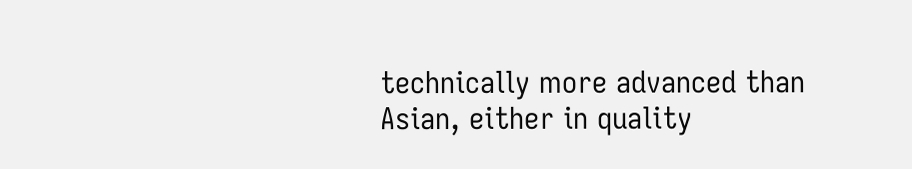technically more advanced than Asian, either in quality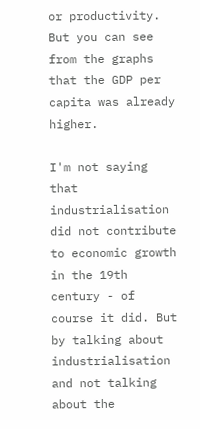or productivity. But you can see from the graphs that the GDP per capita was already higher.

I'm not saying that industrialisation did not contribute to economic growth in the 19th century - of course it did. But by talking about industrialisation and not talking about the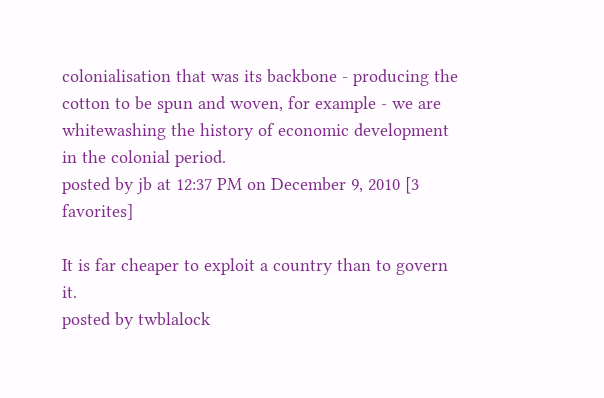colonialisation that was its backbone - producing the cotton to be spun and woven, for example - we are whitewashing the history of economic development in the colonial period.
posted by jb at 12:37 PM on December 9, 2010 [3 favorites]

It is far cheaper to exploit a country than to govern it.
posted by twblalock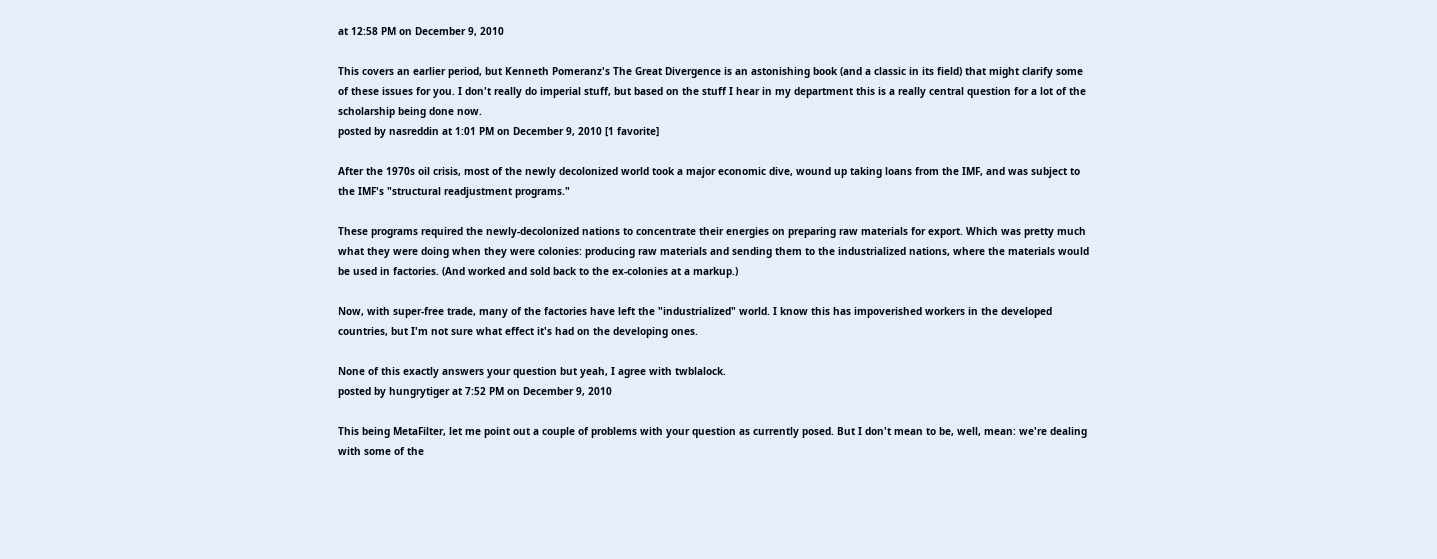at 12:58 PM on December 9, 2010

This covers an earlier period, but Kenneth Pomeranz's The Great Divergence is an astonishing book (and a classic in its field) that might clarify some of these issues for you. I don't really do imperial stuff, but based on the stuff I hear in my department this is a really central question for a lot of the scholarship being done now.
posted by nasreddin at 1:01 PM on December 9, 2010 [1 favorite]

After the 1970s oil crisis, most of the newly decolonized world took a major economic dive, wound up taking loans from the IMF, and was subject to the IMF's "structural readjustment programs."

These programs required the newly-decolonized nations to concentrate their energies on preparing raw materials for export. Which was pretty much what they were doing when they were colonies: producing raw materials and sending them to the industrialized nations, where the materials would be used in factories. (And worked and sold back to the ex-colonies at a markup.)

Now, with super-free trade, many of the factories have left the "industrialized" world. I know this has impoverished workers in the developed countries, but I'm not sure what effect it's had on the developing ones.

None of this exactly answers your question but yeah, I agree with twblalock.
posted by hungrytiger at 7:52 PM on December 9, 2010

This being MetaFilter, let me point out a couple of problems with your question as currently posed. But I don't mean to be, well, mean: we're dealing with some of the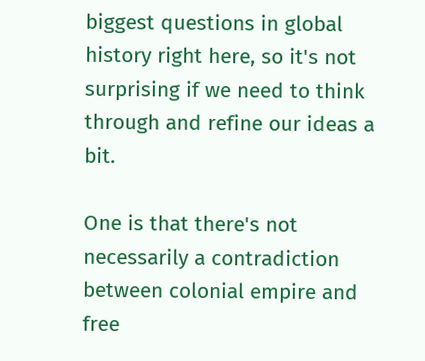biggest questions in global history right here, so it's not surprising if we need to think through and refine our ideas a bit.

One is that there's not necessarily a contradiction between colonial empire and free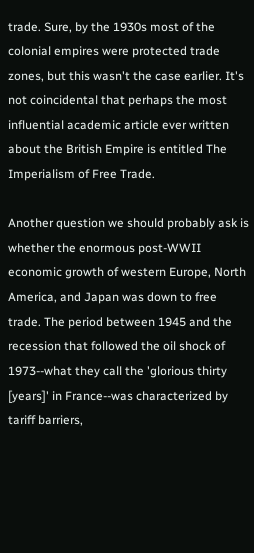trade. Sure, by the 1930s most of the colonial empires were protected trade zones, but this wasn't the case earlier. It's not coincidental that perhaps the most influential academic article ever written about the British Empire is entitled The Imperialism of Free Trade.

Another question we should probably ask is whether the enormous post-WWII economic growth of western Europe, North America, and Japan was down to free trade. The period between 1945 and the recession that followed the oil shock of 1973--what they call the 'glorious thirty [years]' in France--was characterized by tariff barriers,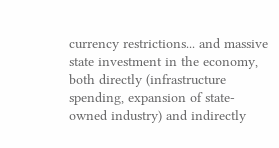currency restrictions... and massive state investment in the economy, both directly (infrastructure spending, expansion of state-owned industry) and indirectly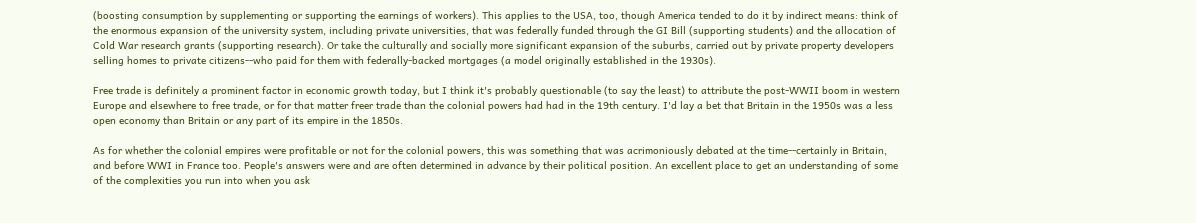(boosting consumption by supplementing or supporting the earnings of workers). This applies to the USA, too, though America tended to do it by indirect means: think of the enormous expansion of the university system, including private universities, that was federally funded through the GI Bill (supporting students) and the allocation of Cold War research grants (supporting research). Or take the culturally and socially more significant expansion of the suburbs, carried out by private property developers selling homes to private citizens--who paid for them with federally-backed mortgages (a model originally established in the 1930s).

Free trade is definitely a prominent factor in economic growth today, but I think it's probably questionable (to say the least) to attribute the post-WWII boom in western Europe and elsewhere to free trade, or for that matter freer trade than the colonial powers had had in the 19th century. I'd lay a bet that Britain in the 1950s was a less open economy than Britain or any part of its empire in the 1850s.

As for whether the colonial empires were profitable or not for the colonial powers, this was something that was acrimoniously debated at the time--certainly in Britain, and before WWI in France too. People's answers were and are often determined in advance by their political position. An excellent place to get an understanding of some of the complexities you run into when you ask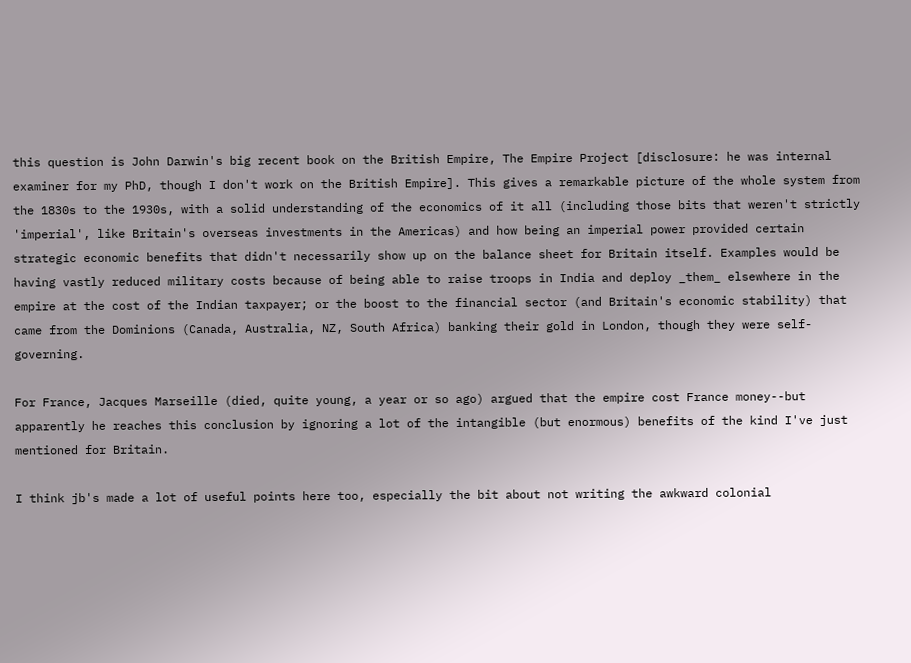this question is John Darwin's big recent book on the British Empire, The Empire Project [disclosure: he was internal examiner for my PhD, though I don't work on the British Empire]. This gives a remarkable picture of the whole system from the 1830s to the 1930s, with a solid understanding of the economics of it all (including those bits that weren't strictly 'imperial', like Britain's overseas investments in the Americas) and how being an imperial power provided certain strategic economic benefits that didn't necessarily show up on the balance sheet for Britain itself. Examples would be having vastly reduced military costs because of being able to raise troops in India and deploy _them_ elsewhere in the empire at the cost of the Indian taxpayer; or the boost to the financial sector (and Britain's economic stability) that came from the Dominions (Canada, Australia, NZ, South Africa) banking their gold in London, though they were self-governing.

For France, Jacques Marseille (died, quite young, a year or so ago) argued that the empire cost France money--but apparently he reaches this conclusion by ignoring a lot of the intangible (but enormous) benefits of the kind I've just mentioned for Britain.

I think jb's made a lot of useful points here too, especially the bit about not writing the awkward colonial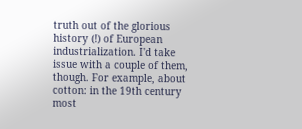truth out of the glorious history (!) of European industrialization. I'd take issue with a couple of them, though. For example, about cotton: in the 19th century most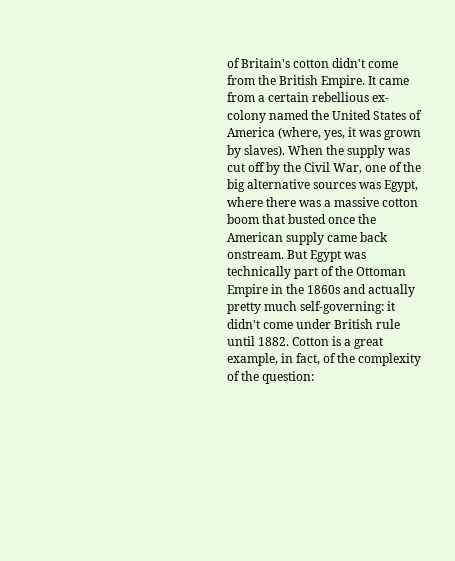of Britain's cotton didn't come from the British Empire. It came from a certain rebellious ex-colony named the United States of America (where, yes, it was grown by slaves). When the supply was cut off by the Civil War, one of the big alternative sources was Egypt, where there was a massive cotton boom that busted once the American supply came back onstream. But Egypt was technically part of the Ottoman Empire in the 1860s and actually pretty much self-governing: it didn't come under British rule until 1882. Cotton is a great example, in fact, of the complexity of the question: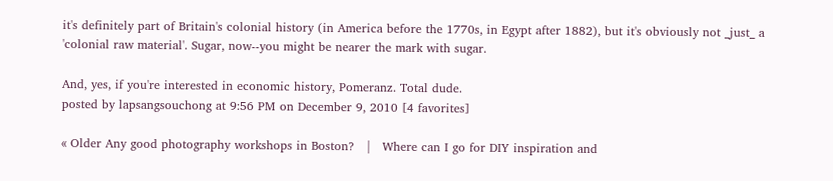it's definitely part of Britain's colonial history (in America before the 1770s, in Egypt after 1882), but it's obviously not _just_ a 'colonial raw material'. Sugar, now--you might be nearer the mark with sugar.

And, yes, if you're interested in economic history, Pomeranz. Total dude.
posted by lapsangsouchong at 9:56 PM on December 9, 2010 [4 favorites]

« Older Any good photography workshops in Boston?   |   Where can I go for DIY inspiration and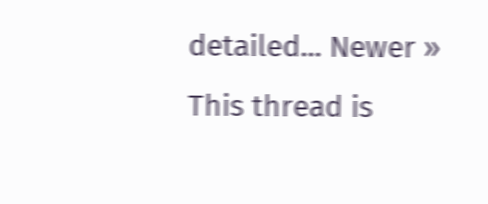detailed... Newer »
This thread is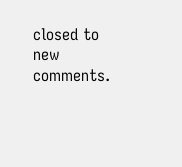closed to new comments.